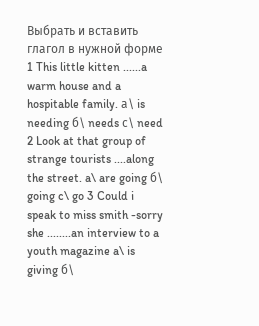Выбрать и вставить глагол в нужной форме 1 This little kitten ......a warm house and a hospitable family. а\ is needing б\ needs с\ need 2 Look at that group of strange tourists ....along the street. a\ are going б\ going c\ go 3 Could i speak to miss smith -sorry she ........an interview to a youth magazine a\ is giving б\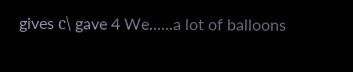gives с\ gave 4 We......a lot of balloons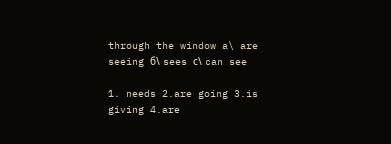through the window a\ are seeing б\ sees с\ can see

1. needs 2.are going 3.is giving 4.are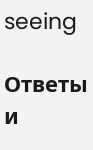seeing

Ответы и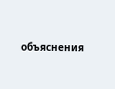объяснения